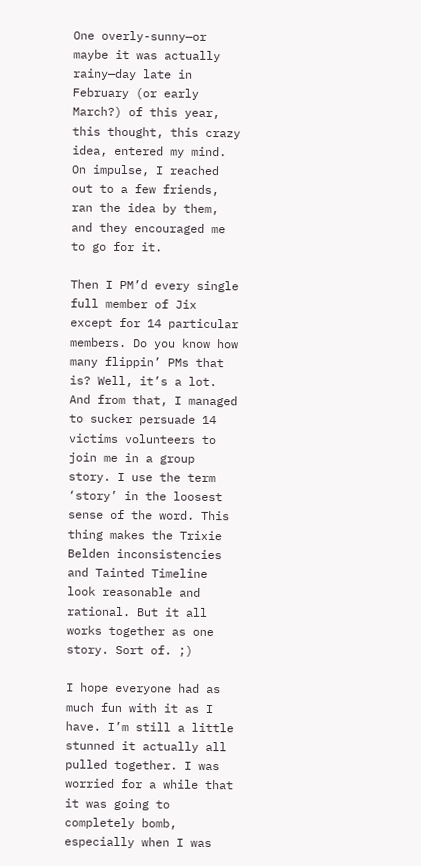One overly-sunny—or maybe it was actually rainy—day late in February (or early March?) of this year, this thought, this crazy idea, entered my mind. On impulse, I reached out to a few friends, ran the idea by them, and they encouraged me to go for it.

Then I PM’d every single full member of Jix except for 14 particular members. Do you know how many flippin’ PMs that is? Well, it’s a lot. And from that, I managed to sucker persuade 14 victims volunteers to join me in a group story. I use the term ‘story’ in the loosest sense of the word. This thing makes the Trixie Belden inconsistencies and Tainted Timeline look reasonable and rational. But it all works together as one story. Sort of. ;)

I hope everyone had as much fun with it as I have. I’m still a little stunned it actually all pulled together. I was worried for a while that it was going to completely bomb, especially when I was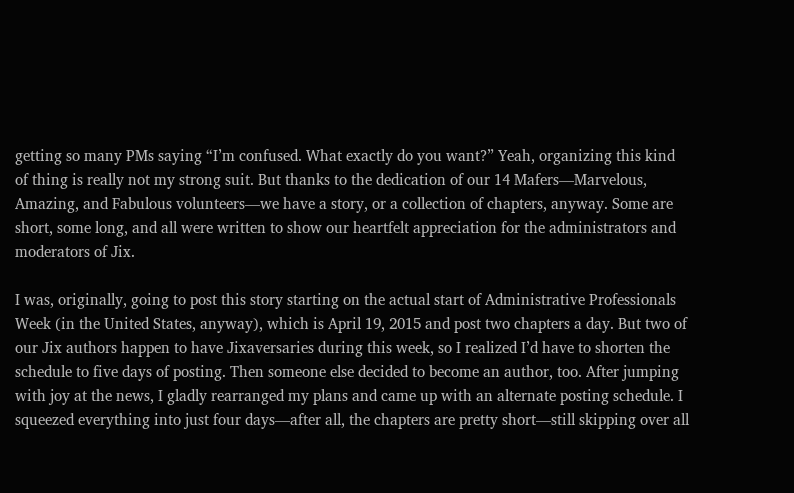getting so many PMs saying “I’m confused. What exactly do you want?” Yeah, organizing this kind of thing is really not my strong suit. But thanks to the dedication of our 14 Mafers—Marvelous, Amazing, and Fabulous volunteers—we have a story, or a collection of chapters, anyway. Some are short, some long, and all were written to show our heartfelt appreciation for the administrators and moderators of Jix.

I was, originally, going to post this story starting on the actual start of Administrative Professionals Week (in the United States, anyway), which is April 19, 2015 and post two chapters a day. But two of our Jix authors happen to have Jixaversaries during this week, so I realized I’d have to shorten the schedule to five days of posting. Then someone else decided to become an author, too. After jumping with joy at the news, I gladly rearranged my plans and came up with an alternate posting schedule. I squeezed everything into just four days—after all, the chapters are pretty short—still skipping over all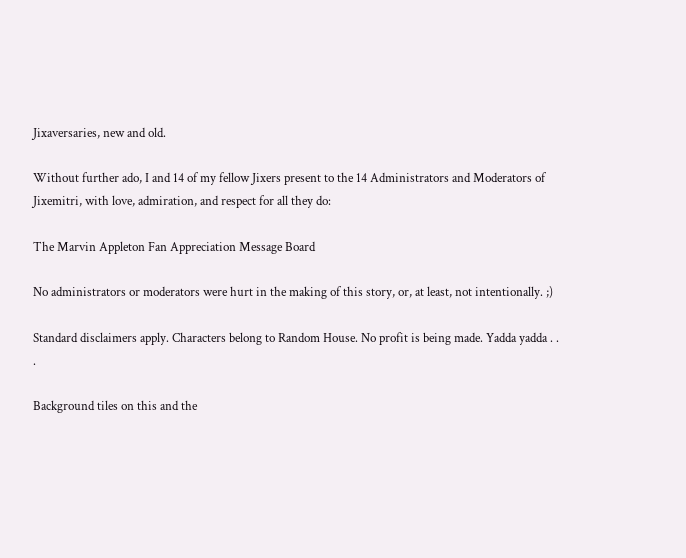Jixaversaries, new and old.

Without further ado, I and 14 of my fellow Jixers present to the 14 Administrators and Moderators of Jixemitri, with love, admiration, and respect for all they do:

The Marvin Appleton Fan Appreciation Message Board

No administrators or moderators were hurt in the making of this story, or, at least, not intentionally. ;)

Standard disclaimers apply. Characters belong to Random House. No profit is being made. Yadda yadda . . .

Background tiles on this and the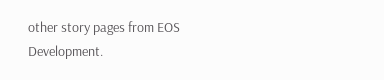other story pages from EOS Development.